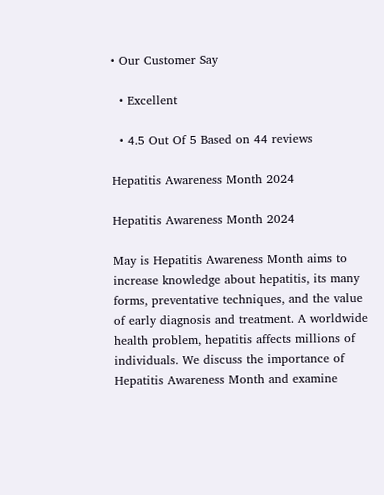• Our Customer Say

  • Excellent

  • 4.5 Out Of 5 Based on 44 reviews

Hepatitis Awareness Month 2024

Hepatitis Awareness Month 2024

May is Hepatitis Awareness Month aims to increase knowledge about hepatitis, its many forms, preventative techniques, and the value of early diagnosis and treatment. A worldwide health problem, hepatitis affects millions of individuals. We discuss the importance of Hepatitis Awareness Month and examine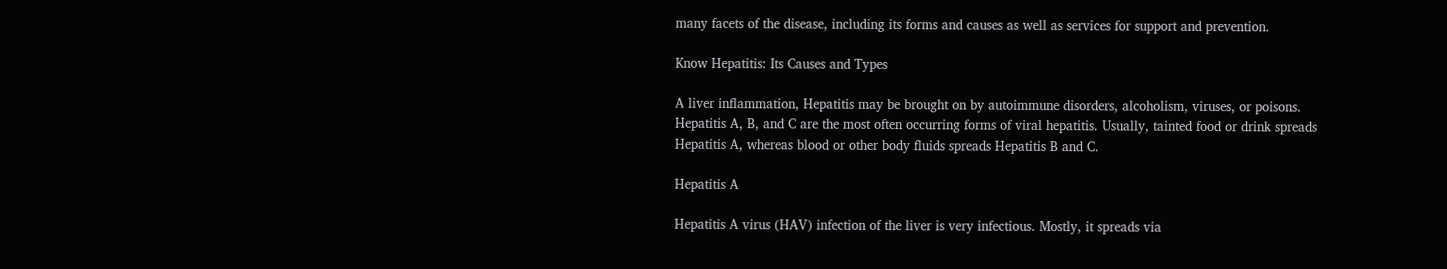many facets of the disease, including its forms and causes as well as services for support and prevention.

Know Hepatitis: Its Causes and Types

A liver inflammation, Hepatitis may be brought on by autoimmune disorders, alcoholism, viruses, or poisons. Hepatitis A, B, and C are the most often occurring forms of viral hepatitis. Usually, tainted food or drink spreads Hepatitis A, whereas blood or other body fluids spreads Hepatitis B and C.

Hepatitis A

Hepatitis A virus (HAV) infection of the liver is very infectious. Mostly, it spreads via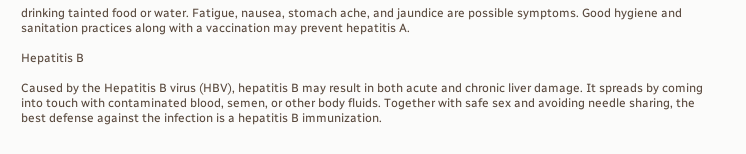drinking tainted food or water. Fatigue, nausea, stomach ache, and jaundice are possible symptoms. Good hygiene and sanitation practices along with a vaccination may prevent hepatitis A.

Hepatitis B

Caused by the Hepatitis B virus (HBV), hepatitis B may result in both acute and chronic liver damage. It spreads by coming into touch with contaminated blood, semen, or other body fluids. Together with safe sex and avoiding needle sharing, the best defense against the infection is a hepatitis B immunization.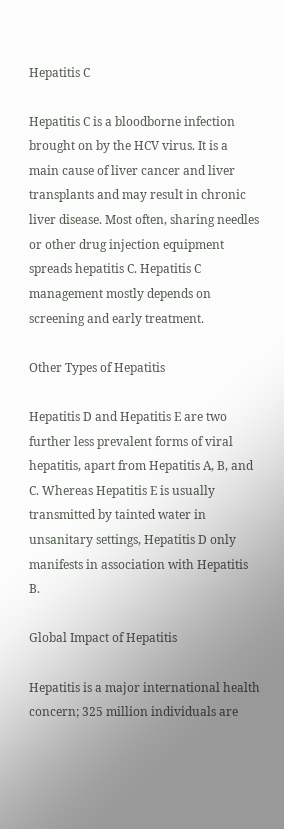Hepatitis C

Hepatitis C is a bloodborne infection brought on by the HCV virus. It is a main cause of liver cancer and liver transplants and may result in chronic liver disease. Most often, sharing needles or other drug injection equipment spreads hepatitis C. Hepatitis C management mostly depends on screening and early treatment.

Other Types of Hepatitis

Hepatitis D and Hepatitis E are two further less prevalent forms of viral hepatitis, apart from Hepatitis A, B, and C. Whereas Hepatitis E is usually transmitted by tainted water in unsanitary settings, Hepatitis D only manifests in association with Hepatitis B.

Global Impact of Hepatitis

Hepatitis is a major international health concern; 325 million individuals are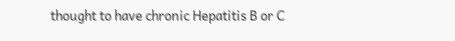thought to have chronic Hepatitis B or C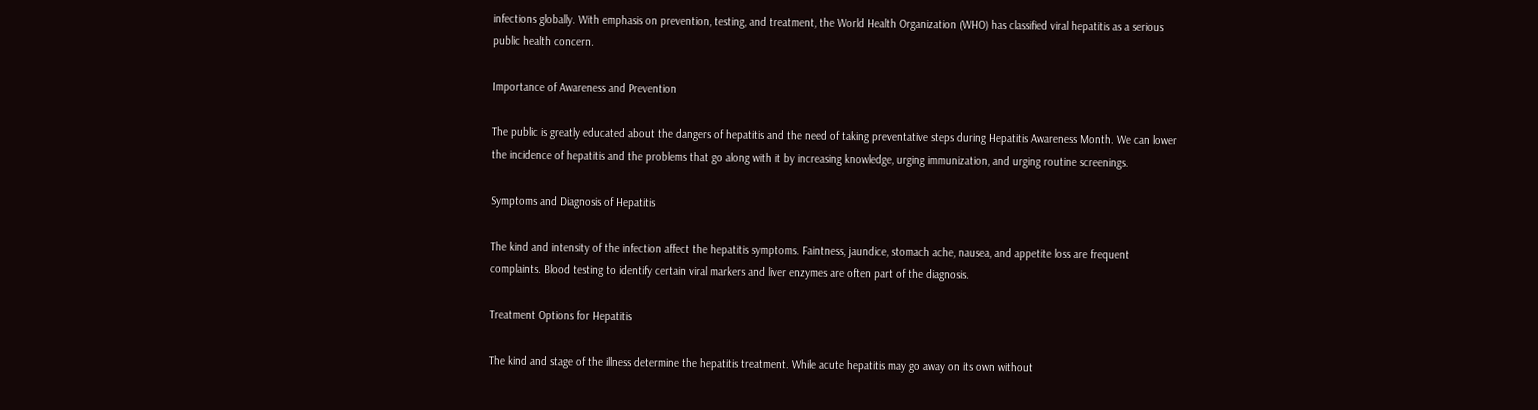infections globally. With emphasis on prevention, testing, and treatment, the World Health Organization (WHO) has classified viral hepatitis as a serious public health concern.

Importance of Awareness and Prevention

The public is greatly educated about the dangers of hepatitis and the need of taking preventative steps during Hepatitis Awareness Month. We can lower the incidence of hepatitis and the problems that go along with it by increasing knowledge, urging immunization, and urging routine screenings.

Symptoms and Diagnosis of Hepatitis

The kind and intensity of the infection affect the hepatitis symptoms. Faintness, jaundice, stomach ache, nausea, and appetite loss are frequent complaints. Blood testing to identify certain viral markers and liver enzymes are often part of the diagnosis.

Treatment Options for Hepatitis

The kind and stage of the illness determine the hepatitis treatment. While acute hepatitis may go away on its own without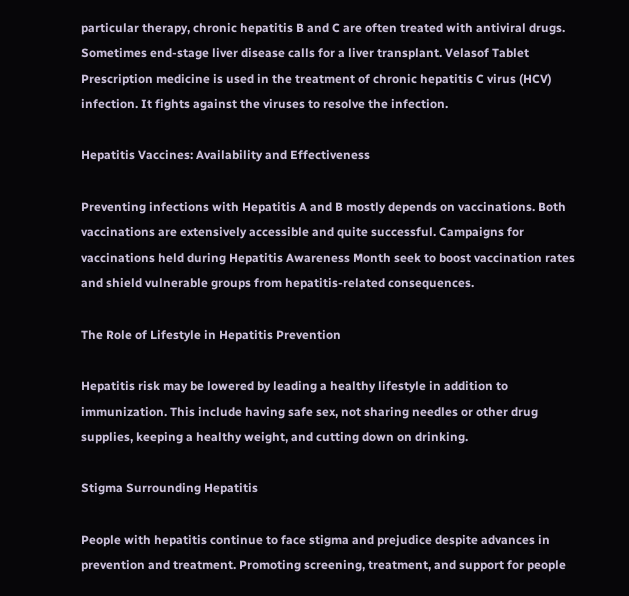particular therapy, chronic hepatitis B and C are often treated with antiviral drugs. Sometimes end-stage liver disease calls for a liver transplant. Velasof Tablet Prescription medicine is used in the treatment of chronic hepatitis C virus (HCV) infection. It fights against the viruses to resolve the infection.

Hepatitis Vaccines: Availability and Effectiveness

Preventing infections with Hepatitis A and B mostly depends on vaccinations. Both vaccinations are extensively accessible and quite successful. Campaigns for vaccinations held during Hepatitis Awareness Month seek to boost vaccination rates and shield vulnerable groups from hepatitis-related consequences.

The Role of Lifestyle in Hepatitis Prevention

Hepatitis risk may be lowered by leading a healthy lifestyle in addition to immunization. This include having safe sex, not sharing needles or other drug supplies, keeping a healthy weight, and cutting down on drinking.

Stigma Surrounding Hepatitis

People with hepatitis continue to face stigma and prejudice despite advances in prevention and treatment. Promoting screening, treatment, and support for people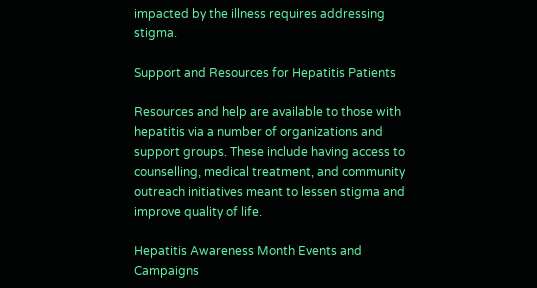impacted by the illness requires addressing stigma.

Support and Resources for Hepatitis Patients

Resources and help are available to those with hepatitis via a number of organizations and support groups. These include having access to counselling, medical treatment, and community outreach initiatives meant to lessen stigma and improve quality of life.

Hepatitis Awareness Month Events and Campaigns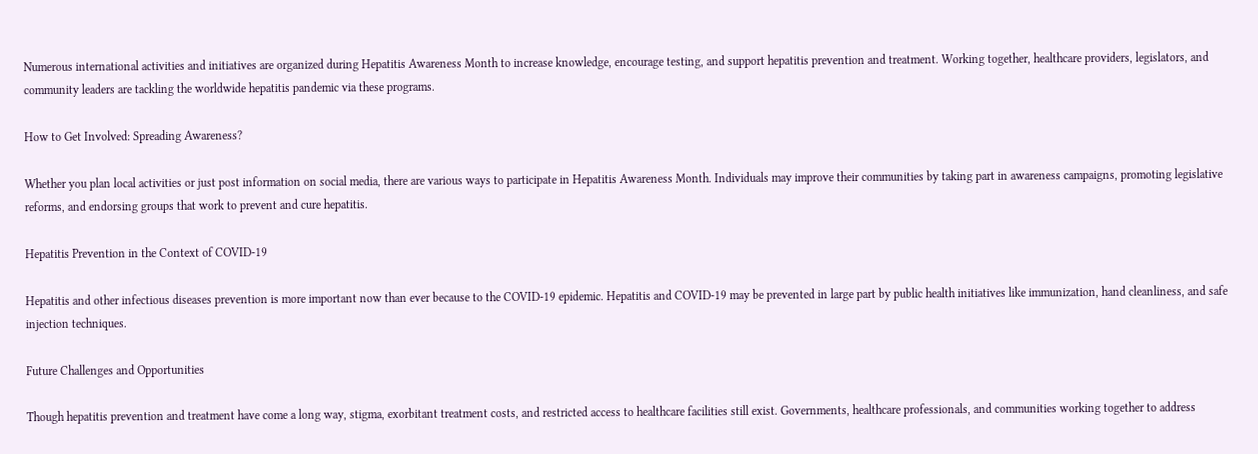Numerous international activities and initiatives are organized during Hepatitis Awareness Month to increase knowledge, encourage testing, and support hepatitis prevention and treatment. Working together, healthcare providers, legislators, and community leaders are tackling the worldwide hepatitis pandemic via these programs.

How to Get Involved: Spreading Awareness?

Whether you plan local activities or just post information on social media, there are various ways to participate in Hepatitis Awareness Month. Individuals may improve their communities by taking part in awareness campaigns, promoting legislative reforms, and endorsing groups that work to prevent and cure hepatitis.

Hepatitis Prevention in the Context of COVID-19

Hepatitis and other infectious diseases prevention is more important now than ever because to the COVID-19 epidemic. Hepatitis and COVID-19 may be prevented in large part by public health initiatives like immunization, hand cleanliness, and safe injection techniques.

Future Challenges and Opportunities

Though hepatitis prevention and treatment have come a long way, stigma, exorbitant treatment costs, and restricted access to healthcare facilities still exist. Governments, healthcare professionals, and communities working together to address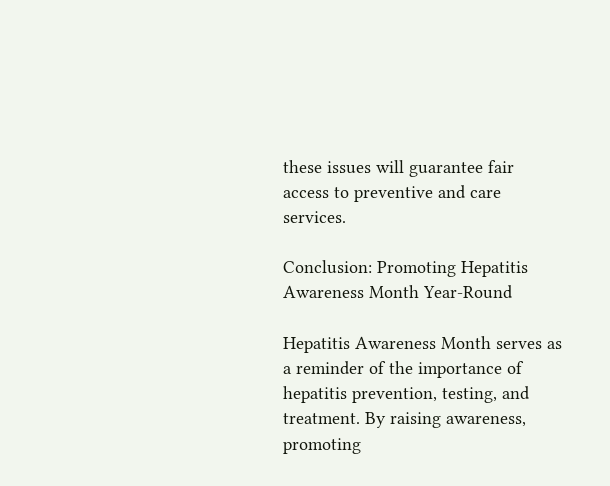these issues will guarantee fair access to preventive and care services.

Conclusion: Promoting Hepatitis Awareness Month Year-Round

Hepatitis Awareness Month serves as a reminder of the importance of hepatitis prevention, testing, and treatment. By raising awareness, promoting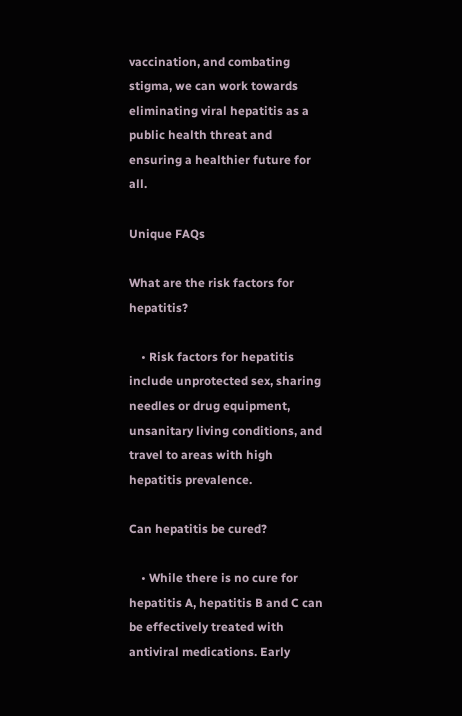vaccination, and combating stigma, we can work towards eliminating viral hepatitis as a public health threat and ensuring a healthier future for all.

Unique FAQs

What are the risk factors for hepatitis?

    • Risk factors for hepatitis include unprotected sex, sharing needles or drug equipment, unsanitary living conditions, and travel to areas with high hepatitis prevalence.

Can hepatitis be cured?

    • While there is no cure for hepatitis A, hepatitis B and C can be effectively treated with antiviral medications. Early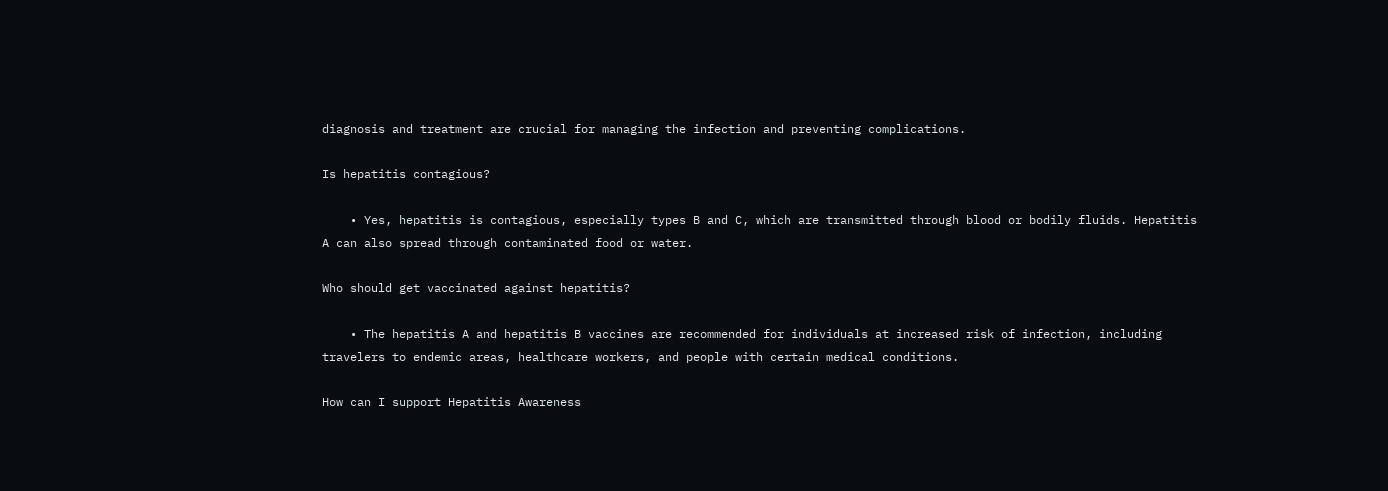diagnosis and treatment are crucial for managing the infection and preventing complications.

Is hepatitis contagious?

    • Yes, hepatitis is contagious, especially types B and C, which are transmitted through blood or bodily fluids. Hepatitis A can also spread through contaminated food or water.

Who should get vaccinated against hepatitis?

    • The hepatitis A and hepatitis B vaccines are recommended for individuals at increased risk of infection, including travelers to endemic areas, healthcare workers, and people with certain medical conditions.

How can I support Hepatitis Awareness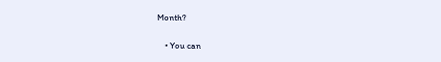Month?

    • You can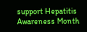support Hepatitis Awareness Month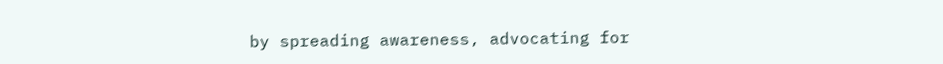by spreading awareness, advocating for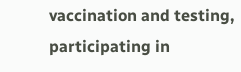vaccination and testing, participating in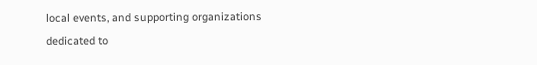local events, and supporting organizations dedicated to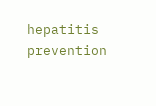hepatitis prevention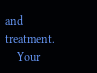and treatment.
    Your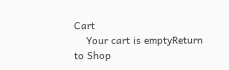Cart
    Your cart is emptyReturn to Shop